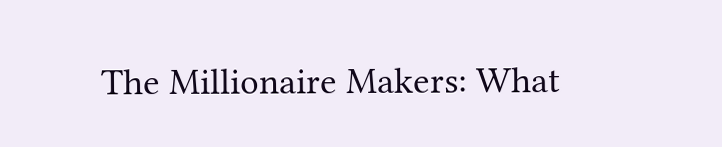The Millionaire Makers: What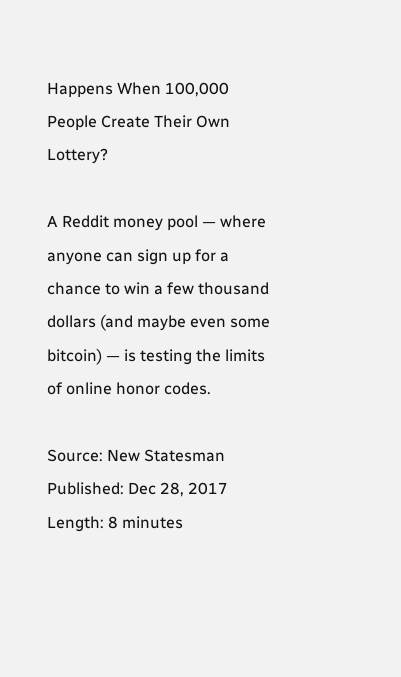Happens When 100,000 People Create Their Own Lottery?

A Reddit money pool — where anyone can sign up for a chance to win a few thousand dollars (and maybe even some bitcoin) — is testing the limits of online honor codes.

Source: New Statesman
Published: Dec 28, 2017
Length: 8 minutes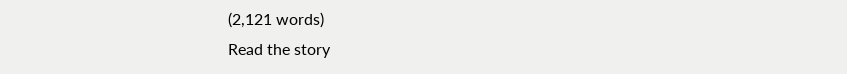(2,121 words)
Read the story